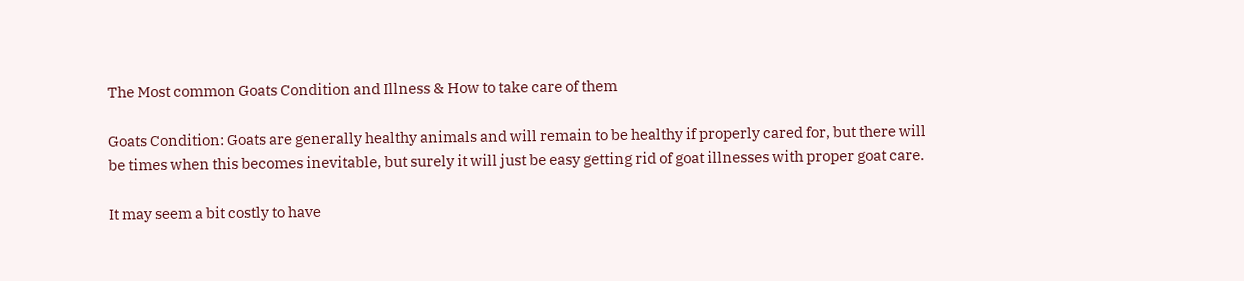The Most common Goats Condition and Illness & How to take care of them

Goats Condition: Goats are generally healthy animals and will remain to be healthy if properly cared for, but there will be times when this becomes inevitable, but surely it will just be easy getting rid of goat illnesses with proper goat care.

It may seem a bit costly to have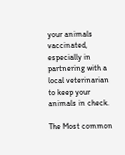your animals vaccinated, especially in partnering with a local veterinarian to keep your animals in check.

The Most common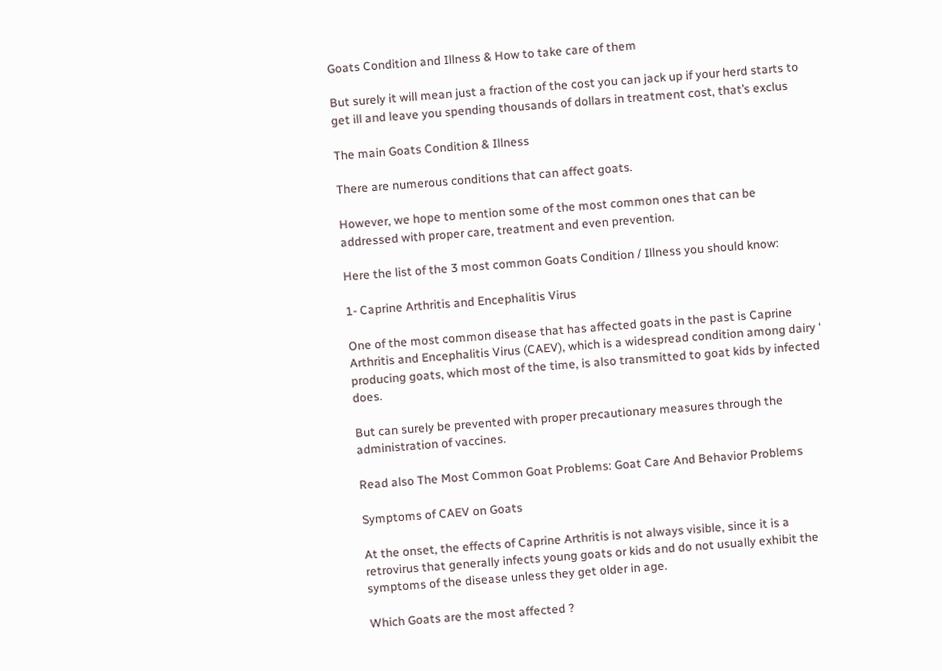Goats Condition and Illness & How to take care of them

But surely it will mean just a fraction of the cost you can jack up if your herd starts to get ill and leave you spending thousands of dollars in treatment cost, that’s exclus

The main Goats Condition & Illness

There are numerous conditions that can affect goats.

However, we hope to mention some of the most common ones that can be addressed with proper care, treatment and even prevention.

Here the list of the 3 most common Goats Condition / Illness you should know:

1- Caprine Arthritis and Encephalitis Virus

One of the most common disease that has affected goats in the past is Caprine Arthritis and Encephalitis Virus (CAEV), which is a widespread condition among dairy ‘ producing goats, which most of the time, is also transmitted to goat kids by infected does.

But can surely be prevented with proper precautionary measures through the administration of vaccines.

Read also The Most Common Goat Problems: Goat Care And Behavior Problems

Symptoms of CAEV on Goats

At the onset, the effects of Caprine Arthritis is not always visible, since it is a retrovirus that generally infects young goats or kids and do not usually exhibit the symptoms of the disease unless they get older in age.

Which Goats are the most affected ?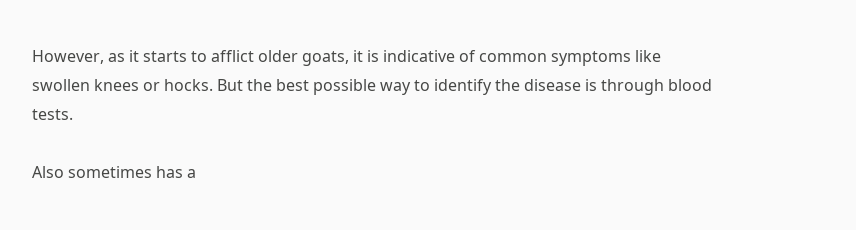However, as it starts to afflict older goats, it is indicative of common symptoms like swollen knees or hocks. But the best possible way to identify the disease is through blood tests.

Also sometimes has a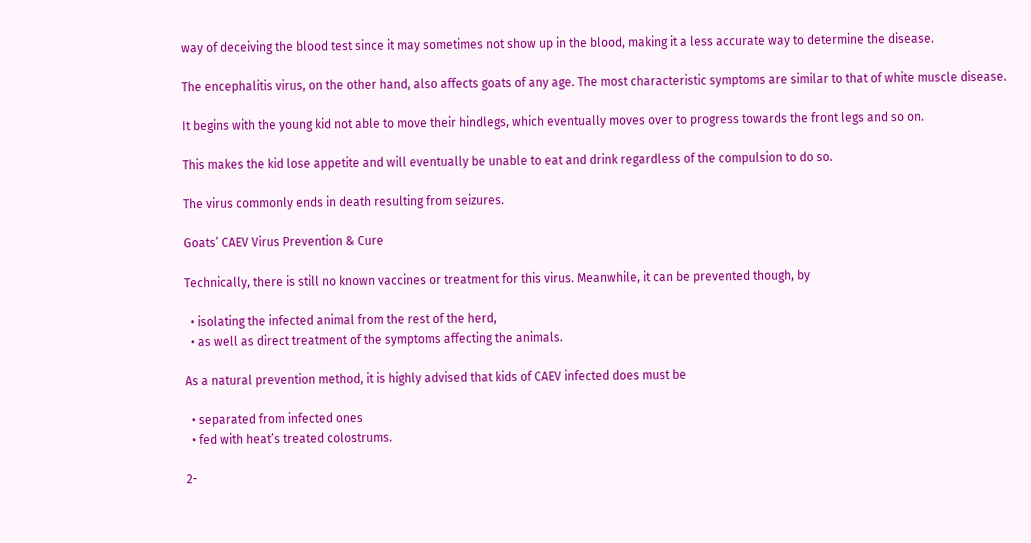way of deceiving the blood test since it may sometimes not show up in the blood, making it a less accurate way to determine the disease.

The encephalitis virus, on the other hand, also affects goats of any age. The most characteristic symptoms are similar to that of white muscle disease.

It begins with the young kid not able to move their hindlegs, which eventually moves over to progress towards the front legs and so on.

This makes the kid lose appetite and will eventually be unable to eat and drink regardless of the compulsion to do so.

The virus commonly ends in death resulting from seizures.

Goats’ CAEV Virus Prevention & Cure

Technically, there is still no known vaccines or treatment for this virus. Meanwhile, it can be prevented though, by

  • isolating the infected animal from the rest of the herd,
  • as well as direct treatment of the symptoms affecting the animals.

As a natural prevention method, it is highly advised that kids of CAEV infected does must be

  • separated from infected ones
  • fed with heat’s treated colostrums.

2-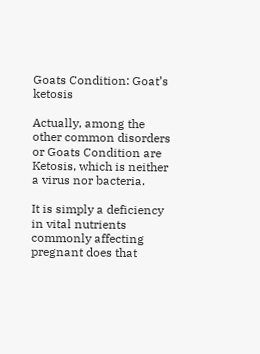Goats Condition: Goat’s ketosis

Actually, among the other common disorders or Goats Condition are Ketosis, which is neither a virus nor bacteria.

It is simply a deficiency in vital nutrients commonly affecting pregnant does that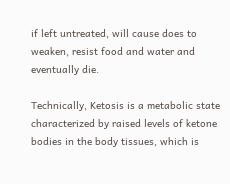if left untreated, will cause does to weaken, resist food and water and eventually die.

Technically, Ketosis is a metabolic state characterized by raised levels of ketone bodies in the body tissues, which is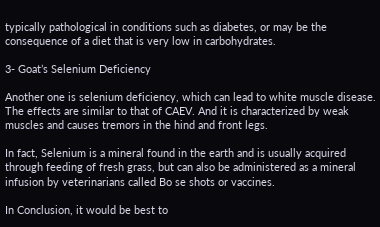typically pathological in conditions such as diabetes, or may be the consequence of a diet that is very low in carbohydrates.

3- Goat’s Selenium Deficiency

Another one is selenium deficiency, which can lead to white muscle disease. The effects are similar to that of CAEV. And it is characterized by weak muscles and causes tremors in the hind and front legs.

In fact, Selenium is a mineral found in the earth and is usually acquired through feeding of fresh grass, but can also be administered as a mineral infusion by veterinarians called Bo se shots or vaccines.

In Conclusion, it would be best to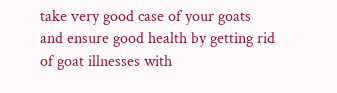take very good case of your goats and ensure good health by getting rid of goat illnesses with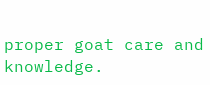proper goat care and knowledge.